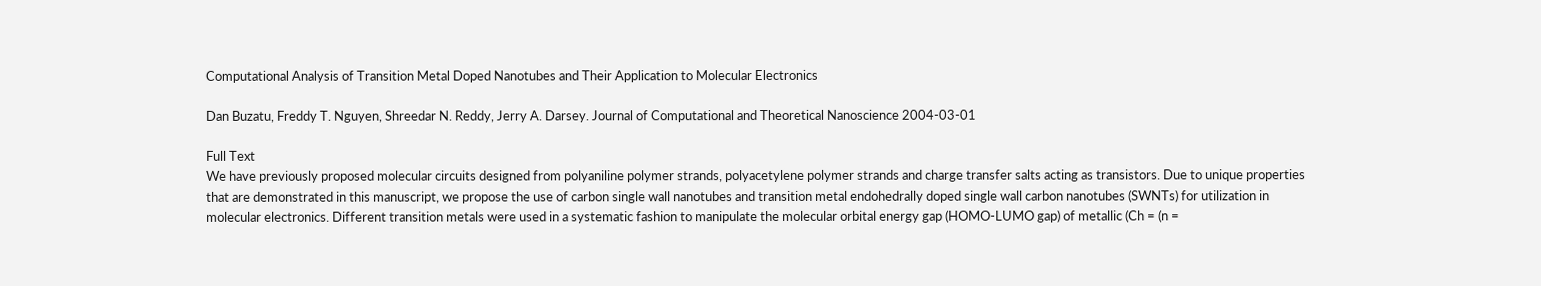Computational Analysis of Transition Metal Doped Nanotubes and Their Application to Molecular Electronics

Dan Buzatu, Freddy T. Nguyen, Shreedar N. Reddy, Jerry A. Darsey. Journal of Computational and Theoretical Nanoscience 2004-03-01

Full Text
We have previously proposed molecular circuits designed from polyaniline polymer strands, polyacetylene polymer strands and charge transfer salts acting as transistors. Due to unique properties that are demonstrated in this manuscript, we propose the use of carbon single wall nanotubes and transition metal endohedrally doped single wall carbon nanotubes (SWNTs) for utilization in molecular electronics. Different transition metals were used in a systematic fashion to manipulate the molecular orbital energy gap (HOMO-LUMO gap) of metallic (Ch = (n =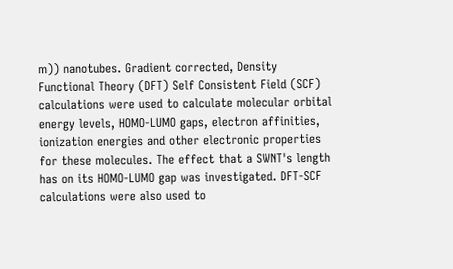m)) nanotubes. Gradient corrected, Density Functional Theory (DFT) Self Consistent Field (SCF) calculations were used to calculate molecular orbital energy levels, HOMO-LUMO gaps, electron affinities, ionization energies and other electronic properties for these molecules. The effect that a SWNT's length has on its HOMO-LUMO gap was investigated. DFT-SCF calculations were also used to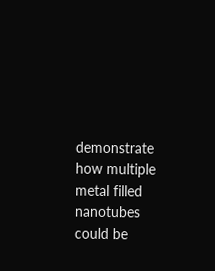demonstrate how multiple metal filled nanotubes could be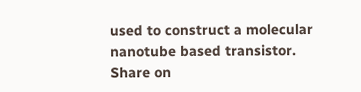used to construct a molecular nanotube based transistor.
Share on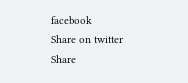facebook
Share on twitter
Share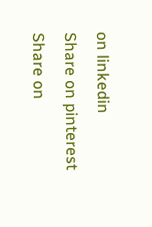on linkedin
Share on pinterest
Share on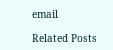email

Related Posts